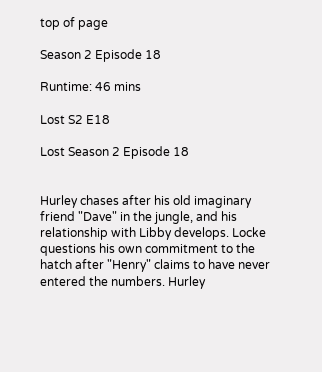top of page

Season 2 Episode 18

Runtime: 46 mins

Lost S2 E18

Lost Season 2 Episode 18


Hurley chases after his old imaginary friend "Dave" in the jungle, and his relationship with Libby develops. Locke questions his own commitment to the hatch after "Henry" claims to have never entered the numbers. Hurley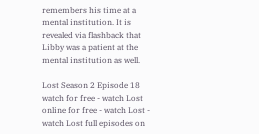remembers his time at a mental institution. It is revealed via flashback that Libby was a patient at the mental institution as well.

Lost Season 2 Episode 18 watch for free - watch Lost online for free - watch Lost - watch Lost full episodes on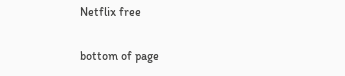Netflix free

bottom of page